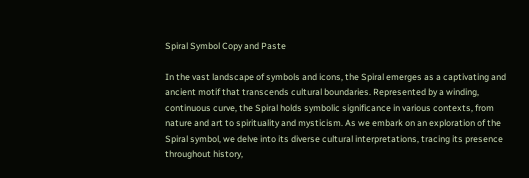Spiral Symbol Copy and Paste

In the vast landscape of symbols and icons, the Spiral emerges as a captivating and ancient motif that transcends cultural boundaries. Represented by a winding, continuous curve, the Spiral holds symbolic significance in various contexts, from nature and art to spirituality and mysticism. As we embark on an exploration of the Spiral symbol, we delve into its diverse cultural interpretations, tracing its presence throughout history,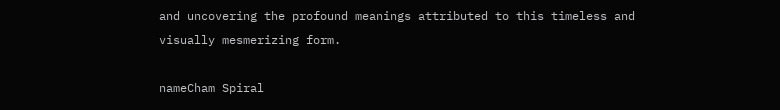and uncovering the profound meanings attributed to this timeless and visually mesmerizing form.

nameCham Spiral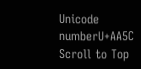Unicode numberU+AA5C
Scroll to Top